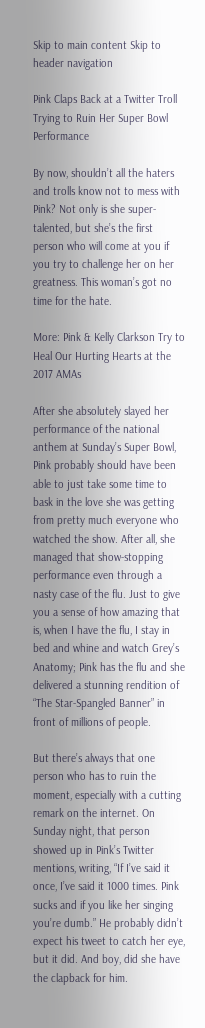Skip to main content Skip to header navigation

Pink Claps Back at a Twitter Troll Trying to Ruin Her Super Bowl Performance

By now, shouldn’t all the haters and trolls know not to mess with Pink? Not only is she super-talented, but she’s the first person who will come at you if you try to challenge her on her greatness. This woman’s got no time for the hate.

More: Pink & Kelly Clarkson Try to Heal Our Hurting Hearts at the 2017 AMAs

After she absolutely slayed her performance of the national anthem at Sunday’s Super Bowl, Pink probably should have been able to just take some time to bask in the love she was getting from pretty much everyone who watched the show. After all, she managed that show-stopping performance even through a nasty case of the flu. Just to give you a sense of how amazing that is, when I have the flu, I stay in bed and whine and watch Grey’s Anatomy; Pink has the flu and she delivered a stunning rendition of “The Star-Spangled Banner” in front of millions of people.

But there’s always that one person who has to ruin the moment, especially with a cutting remark on the internet. On Sunday night, that person showed up in Pink’s Twitter mentions, writing, “If I’ve said it once, I’ve said it 1000 times. Pink sucks and if you like her singing you’re dumb.” He probably didn’t expect his tweet to catch her eye, but it did. And boy, did she have the clapback for him.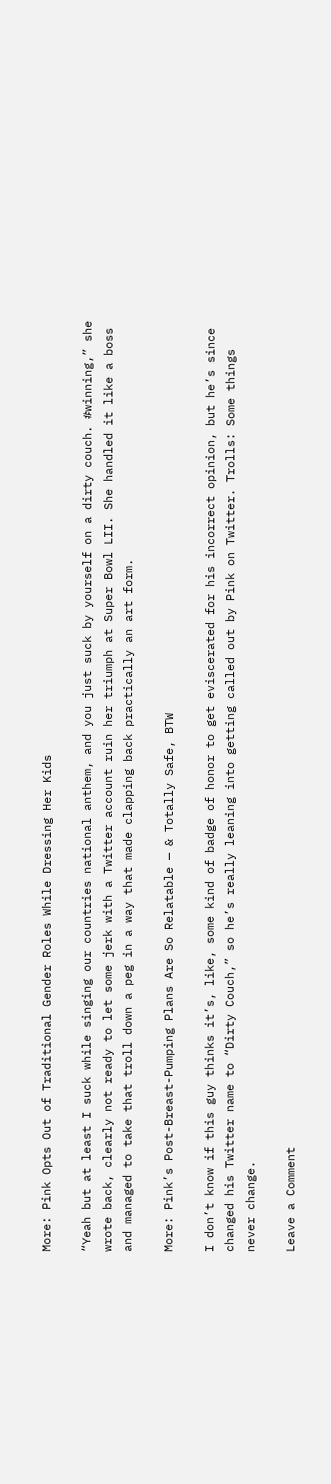More: Pink Opts Out of Traditional Gender Roles While Dressing Her Kids

“Yeah but at least I suck while singing our countries national anthem, and you just suck by yourself on a dirty couch. #winning,” she wrote back, clearly not ready to let some jerk with a Twitter account ruin her triumph at Super Bowl LII. She handled it like a boss and managed to take that troll down a peg in a way that made clapping back practically an art form.

More: Pink’s Post-Breast-Pumping Plans Are So Relatable — & Totally Safe, BTW

I don’t know if this guy thinks it’s, like, some kind of badge of honor to get eviscerated for his incorrect opinion, but he’s since changed his Twitter name to “Dirty Couch,” so he’s really leaning into getting called out by Pink on Twitter. Trolls: Some things never change.

Leave a Comment